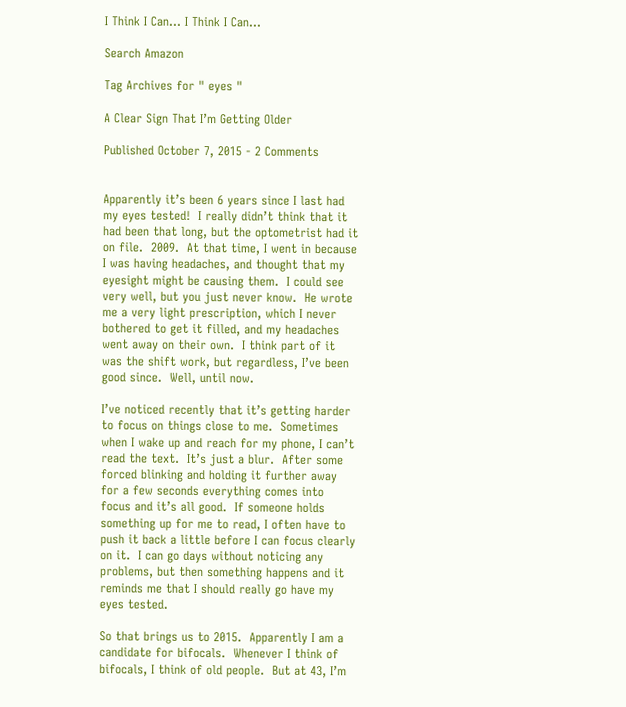I Think I Can… I Think I Can…

Search Amazon

Tag Archives for " eyes "

A Clear Sign That I’m Getting Older

Published October 7, 2015 - 2 Comments


Apparently it’s been 6 years since I last had my eyes tested!  I really didn’t think that it had been that long, but the optometrist had it on file.  2009.  At that time, I went in because I was having headaches, and thought that my eyesight might be causing them.  I could see very well, but you just never know.  He wrote me a very light prescription, which I never bothered to get it filled, and my headaches went away on their own.  I think part of it was the shift work, but regardless, I’ve been good since.  Well, until now.

I’ve noticed recently that it’s getting harder to focus on things close to me.  Sometimes when I wake up and reach for my phone, I can’t read the text.  It’s just a blur.  After some forced blinking and holding it further away for a few seconds everything comes into focus and it’s all good.  If someone holds something up for me to read, I often have to push it back a little before I can focus clearly on it.  I can go days without noticing any problems, but then something happens and it reminds me that I should really go have my eyes tested.

So that brings us to 2015.  Apparently I am a candidate for bifocals.  Whenever I think of bifocals, I think of old people.  But at 43, I’m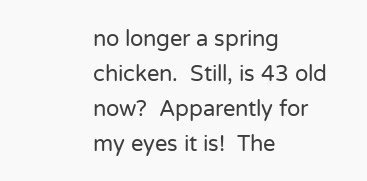no longer a spring chicken.  Still, is 43 old now?  Apparently for my eyes it is!  The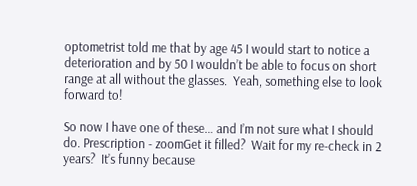optometrist told me that by age 45 I would start to notice a deterioration and by 50 I wouldn’t be able to focus on short range at all without the glasses.  Yeah, something else to look forward to!

So now I have one of these… and I’m not sure what I should do. Prescription - zoomGet it filled?  Wait for my re-check in 2 years?  It’s funny because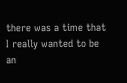there was a time that I really wanted to be an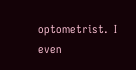optometrist.  I even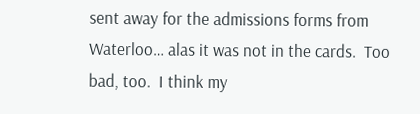sent away for the admissions forms from Waterloo… alas it was not in the cards.  Too bad, too.  I think my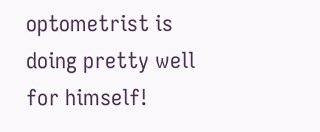optometrist is doing pretty well for himself!